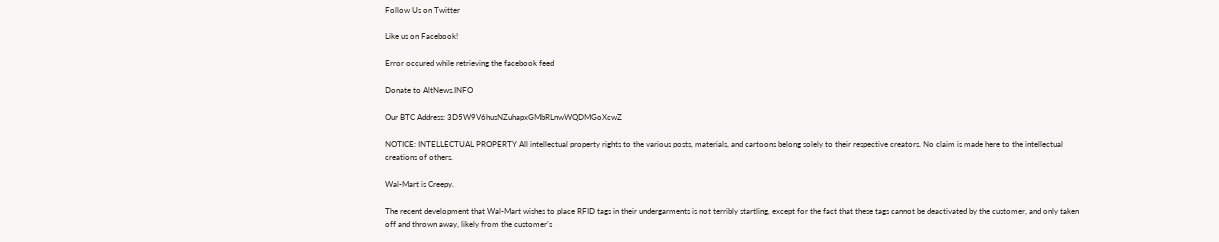Follow Us on Twitter

Like us on Facebook!

Error occured while retrieving the facebook feed

Donate to AltNews.INFO

Our BTC Address: 3D5W9V6husNZuhapxGMbRLnwWQDMGoXcwZ

NOTICE: INTELLECTUAL PROPERTY All intellectual property rights to the various posts, materials, and cartoons belong solely to their respective creators. No claim is made here to the intellectual creations of others.

Wal-Mart is Creepy.

The recent development that Wal-Mart wishes to place RFID tags in their undergarments is not terribly startling, except for the fact that these tags cannot be deactivated by the customer, and only taken off and thrown away, likely from the customer’s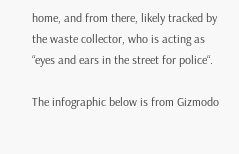home, and from there, likely tracked by the waste collector, who is acting as “eyes and ears in the street for police“.

The infographic below is from Gizmodo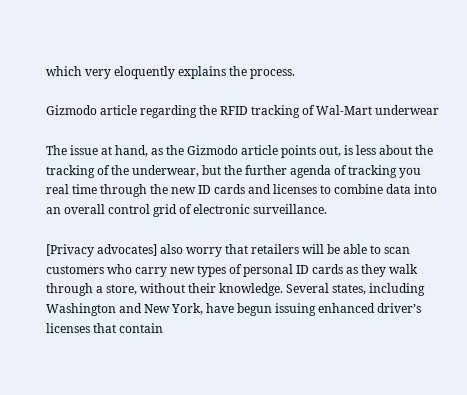which very eloquently explains the process.

Gizmodo article regarding the RFID tracking of Wal-Mart underwear

The issue at hand, as the Gizmodo article points out, is less about the tracking of the underwear, but the further agenda of tracking you real time through the new ID cards and licenses to combine data into an overall control grid of electronic surveillance.

[Privacy advocates] also worry that retailers will be able to scan customers who carry new types of personal ID cards as they walk through a store, without their knowledge. Several states, including Washington and New York, have begun issuing enhanced driver’s licenses that contain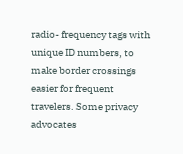radio- frequency tags with unique ID numbers, to make border crossings easier for frequent travelers. Some privacy advocates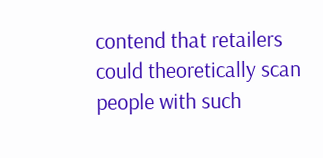contend that retailers could theoretically scan people with such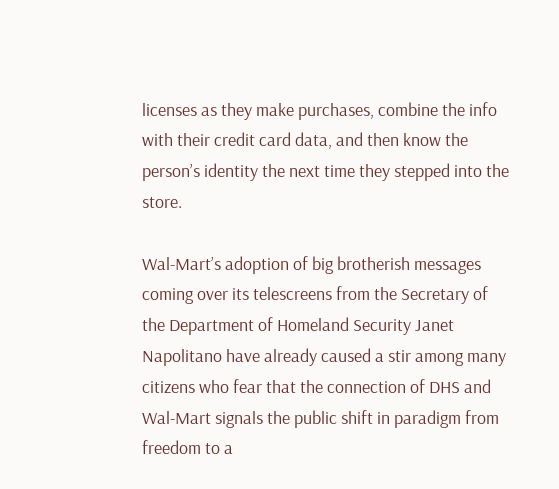licenses as they make purchases, combine the info with their credit card data, and then know the person’s identity the next time they stepped into the store.

Wal-Mart’s adoption of big brotherish messages coming over its telescreens from the Secretary of the Department of Homeland Security Janet Napolitano have already caused a stir among many citizens who fear that the connection of DHS and Wal-Mart signals the public shift in paradigm from freedom to a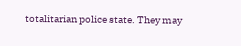totalitarian police state. They may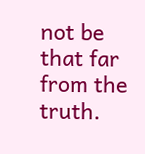not be that far from the truth.